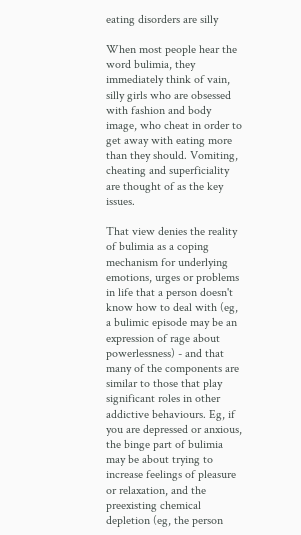eating disorders are silly

When most people hear the word bulimia, they immediately think of vain, silly girls who are obsessed with fashion and body image, who cheat in order to get away with eating more than they should. Vomiting, cheating and superficiality are thought of as the key issues.

That view denies the reality of bulimia as a coping mechanism for underlying emotions, urges or problems in life that a person doesn't know how to deal with (eg, a bulimic episode may be an expression of rage about powerlessness) - and that many of the components are similar to those that play significant roles in other addictive behaviours. Eg, if you are depressed or anxious, the binge part of bulimia may be about trying to increase feelings of pleasure or relaxation, and the preexisting chemical depletion (eg, the person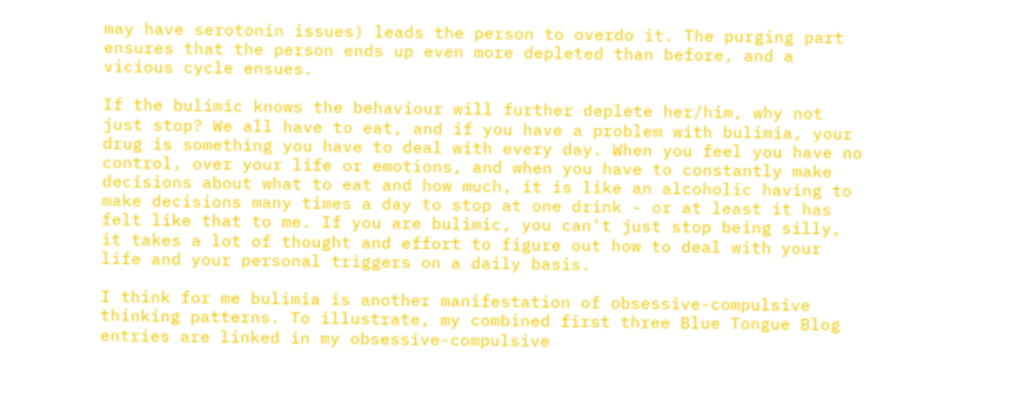may have serotonin issues) leads the person to overdo it. The purging part ensures that the person ends up even more depleted than before, and a vicious cycle ensues.

If the bulimic knows the behaviour will further deplete her/him, why not just stop? We all have to eat, and if you have a problem with bulimia, your drug is something you have to deal with every day. When you feel you have no control, over your life or emotions, and when you have to constantly make decisions about what to eat and how much, it is like an alcoholic having to make decisions many times a day to stop at one drink - or at least it has felt like that to me. If you are bulimic, you can't just stop being silly, it takes a lot of thought and effort to figure out how to deal with your life and your personal triggers on a daily basis.

I think for me bulimia is another manifestation of obsessive-compulsive thinking patterns. To illustrate, my combined first three Blue Tongue Blog entries are linked in my obsessive-compulsive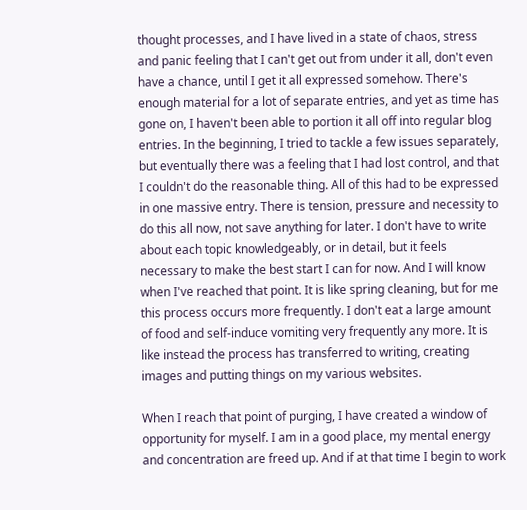thought processes, and I have lived in a state of chaos, stress and panic feeling that I can't get out from under it all, don't even have a chance, until I get it all expressed somehow. There's enough material for a lot of separate entries, and yet as time has gone on, I haven't been able to portion it all off into regular blog entries. In the beginning, I tried to tackle a few issues separately, but eventually there was a feeling that I had lost control, and that I couldn't do the reasonable thing. All of this had to be expressed in one massive entry. There is tension, pressure and necessity to do this all now, not save anything for later. I don't have to write about each topic knowledgeably, or in detail, but it feels necessary to make the best start I can for now. And I will know when I've reached that point. It is like spring cleaning, but for me this process occurs more frequently. I don't eat a large amount of food and self-induce vomiting very frequently any more. It is like instead the process has transferred to writing, creating images and putting things on my various websites.

When I reach that point of purging, I have created a window of opportunity for myself. I am in a good place, my mental energy and concentration are freed up. And if at that time I begin to work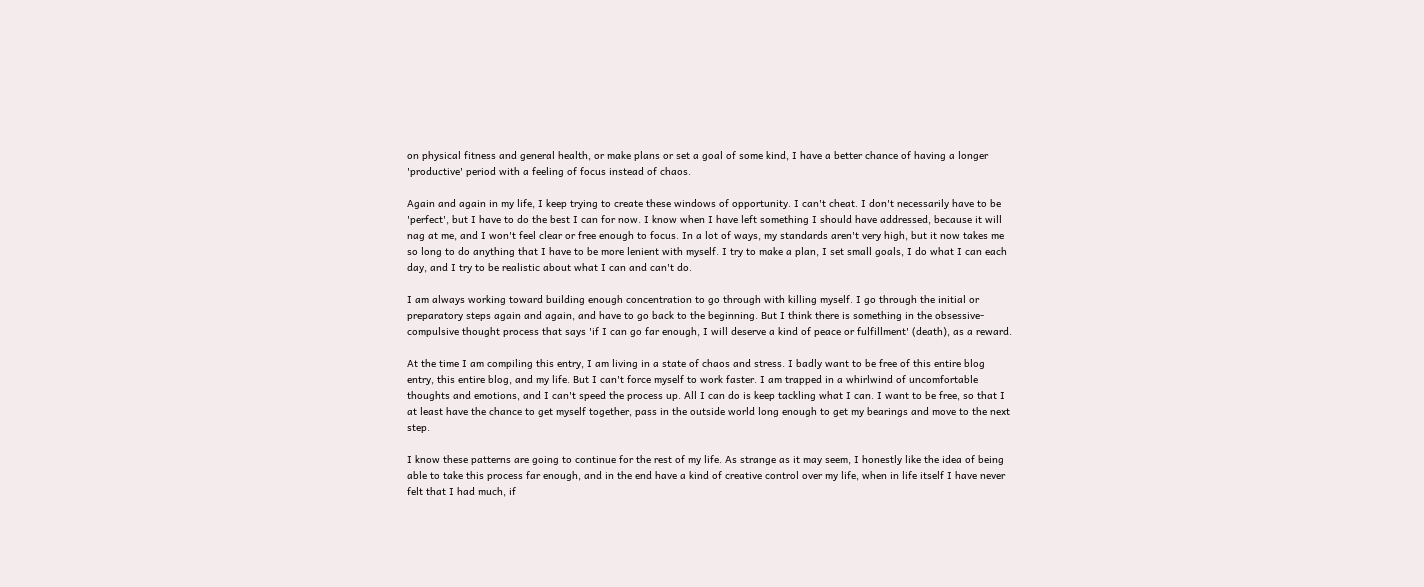on physical fitness and general health, or make plans or set a goal of some kind, I have a better chance of having a longer 'productive' period with a feeling of focus instead of chaos.

Again and again in my life, I keep trying to create these windows of opportunity. I can't cheat. I don't necessarily have to be 'perfect', but I have to do the best I can for now. I know when I have left something I should have addressed, because it will nag at me, and I won't feel clear or free enough to focus. In a lot of ways, my standards aren't very high, but it now takes me so long to do anything that I have to be more lenient with myself. I try to make a plan, I set small goals, I do what I can each day, and I try to be realistic about what I can and can't do.

I am always working toward building enough concentration to go through with killing myself. I go through the initial or preparatory steps again and again, and have to go back to the beginning. But I think there is something in the obsessive-compulsive thought process that says 'if I can go far enough, I will deserve a kind of peace or fulfillment' (death), as a reward.

At the time I am compiling this entry, I am living in a state of chaos and stress. I badly want to be free of this entire blog entry, this entire blog, and my life. But I can't force myself to work faster. I am trapped in a whirlwind of uncomfortable thoughts and emotions, and I can't speed the process up. All I can do is keep tackling what I can. I want to be free, so that I at least have the chance to get myself together, pass in the outside world long enough to get my bearings and move to the next step.

I know these patterns are going to continue for the rest of my life. As strange as it may seem, I honestly like the idea of being able to take this process far enough, and in the end have a kind of creative control over my life, when in life itself I have never felt that I had much, if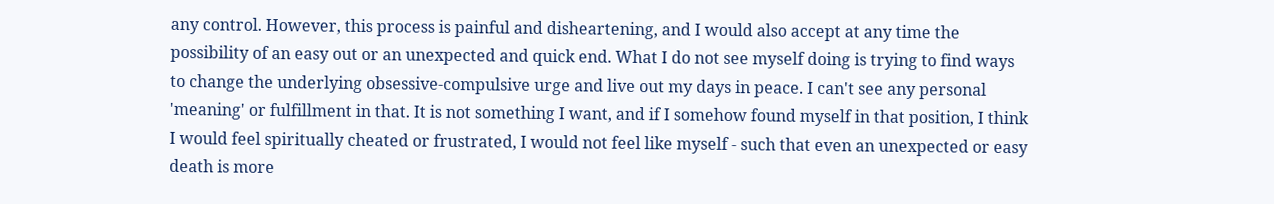any control. However, this process is painful and disheartening, and I would also accept at any time the possibility of an easy out or an unexpected and quick end. What I do not see myself doing is trying to find ways to change the underlying obsessive-compulsive urge and live out my days in peace. I can't see any personal 'meaning' or fulfillment in that. It is not something I want, and if I somehow found myself in that position, I think I would feel spiritually cheated or frustrated, I would not feel like myself - such that even an unexpected or easy death is more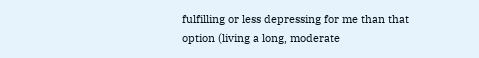fulfilling or less depressing for me than that option (living a long, moderate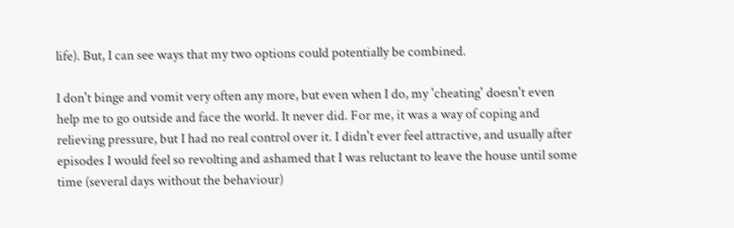life). But, I can see ways that my two options could potentially be combined.

I don't binge and vomit very often any more, but even when I do, my 'cheating' doesn't even help me to go outside and face the world. It never did. For me, it was a way of coping and relieving pressure, but I had no real control over it. I didn't ever feel attractive, and usually after episodes I would feel so revolting and ashamed that I was reluctant to leave the house until some time (several days without the behaviour)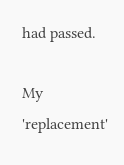had passed.

My 'replacement'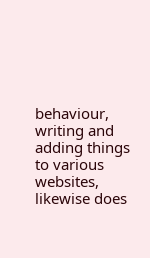behaviour, writing and adding things to various websites, likewise does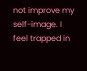not improve my self-image. I feel trapped in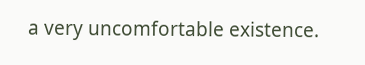a very uncomfortable existence.